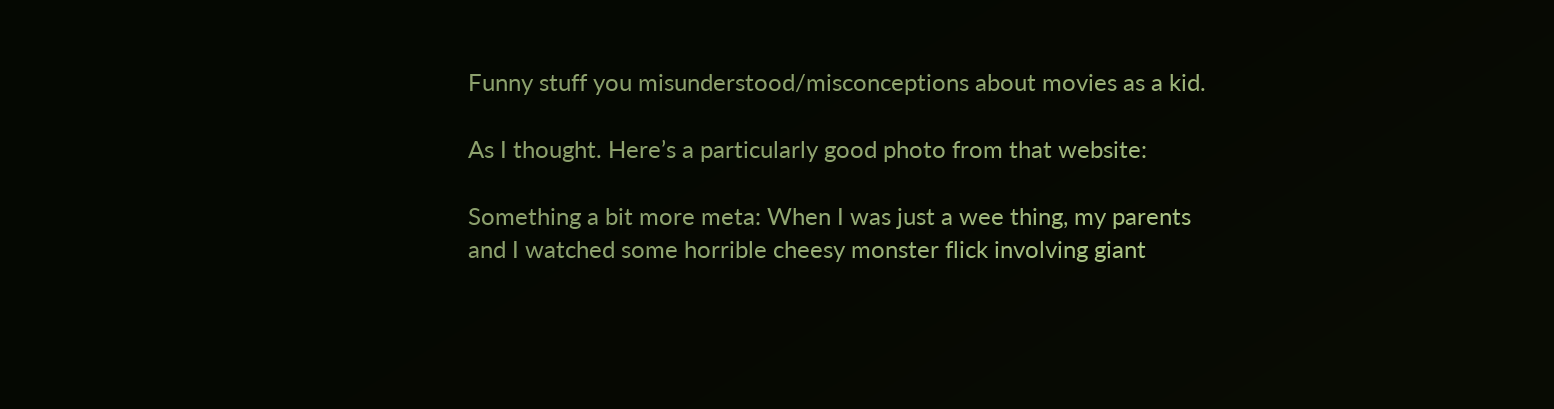Funny stuff you misunderstood/misconceptions about movies as a kid.

As I thought. Here’s a particularly good photo from that website:

Something a bit more meta: When I was just a wee thing, my parents and I watched some horrible cheesy monster flick involving giant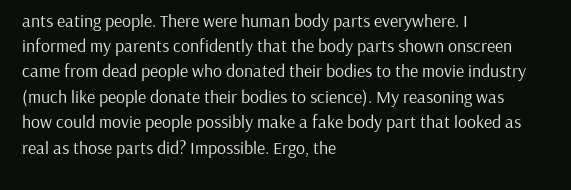ants eating people. There were human body parts everywhere. I informed my parents confidently that the body parts shown onscreen came from dead people who donated their bodies to the movie industry (much like people donate their bodies to science). My reasoning was how could movie people possibly make a fake body part that looked as real as those parts did? Impossible. Ergo, the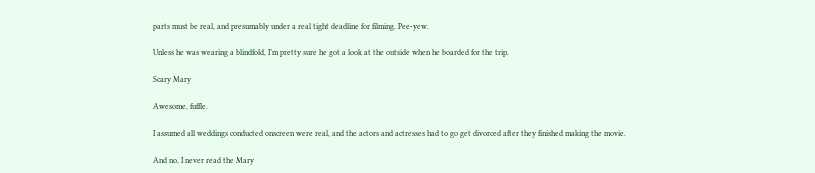parts must be real, and presumably under a real tight deadline for filming. Pee-yew.

Unless he was wearing a blindfold, I’m pretty sure he got a look at the outside when he boarded for the trip.

Scary Mary

Awesome, fuffle.

I assumed all weddings conducted onscreen were real, and the actors and actresses had to go get divorced after they finished making the movie.

And no, I never read the Mary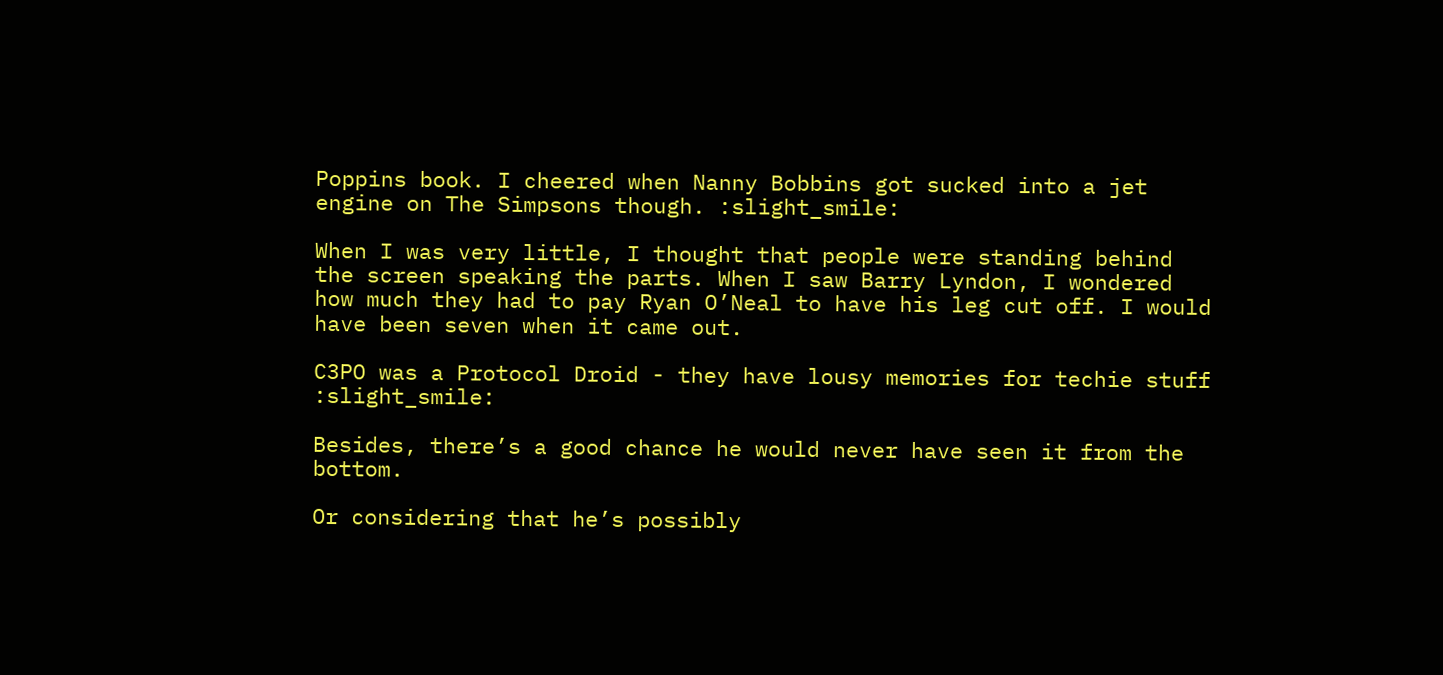Poppins book. I cheered when Nanny Bobbins got sucked into a jet engine on The Simpsons though. :slight_smile:

When I was very little, I thought that people were standing behind the screen speaking the parts. When I saw Barry Lyndon, I wondered how much they had to pay Ryan O’Neal to have his leg cut off. I would have been seven when it came out.

C3PO was a Protocol Droid - they have lousy memories for techie stuff :slight_smile:

Besides, there’s a good chance he would never have seen it from the bottom.

Or considering that he’s possibly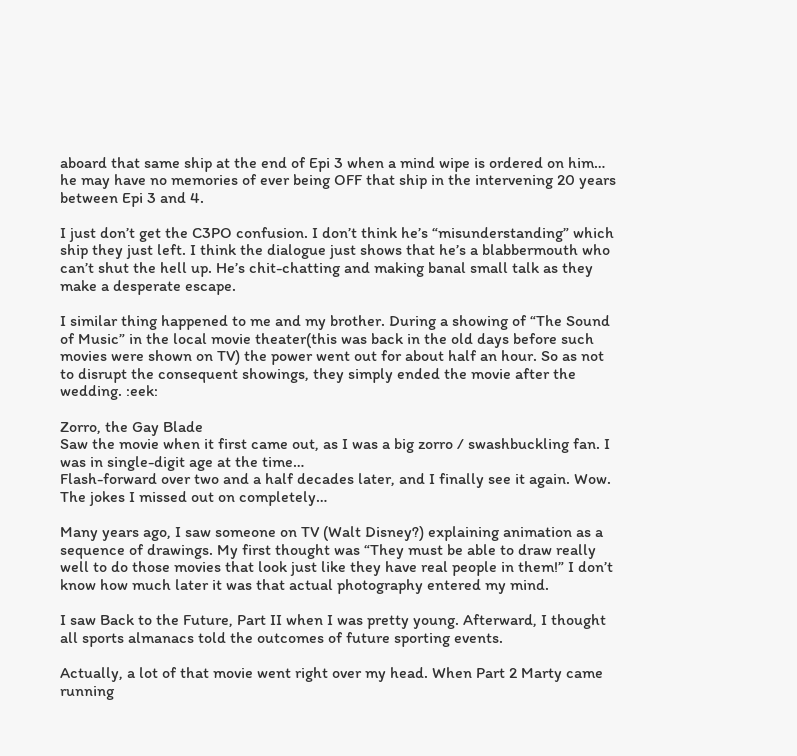aboard that same ship at the end of Epi 3 when a mind wipe is ordered on him… he may have no memories of ever being OFF that ship in the intervening 20 years between Epi 3 and 4.

I just don’t get the C3PO confusion. I don’t think he’s “misunderstanding” which ship they just left. I think the dialogue just shows that he’s a blabbermouth who can’t shut the hell up. He’s chit-chatting and making banal small talk as they make a desperate escape.

I similar thing happened to me and my brother. During a showing of “The Sound of Music” in the local movie theater(this was back in the old days before such movies were shown on TV) the power went out for about half an hour. So as not to disrupt the consequent showings, they simply ended the movie after the wedding. :eek:

Zorro, the Gay Blade
Saw the movie when it first came out, as I was a big zorro / swashbuckling fan. I was in single-digit age at the time…
Flash-forward over two and a half decades later, and I finally see it again. Wow. The jokes I missed out on completely…

Many years ago, I saw someone on TV (Walt Disney?) explaining animation as a sequence of drawings. My first thought was “They must be able to draw really well to do those movies that look just like they have real people in them!” I don’t know how much later it was that actual photography entered my mind.

I saw Back to the Future, Part II when I was pretty young. Afterward, I thought all sports almanacs told the outcomes of future sporting events.

Actually, a lot of that movie went right over my head. When Part 2 Marty came running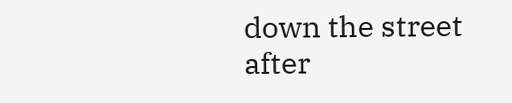down the street after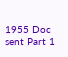1955 Doc sent Part 1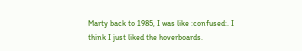Marty back to 1985, I was like :confused:. I think I just liked the hoverboards.